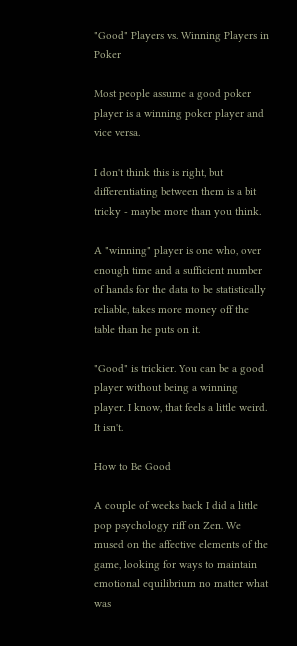"Good" Players vs. Winning Players in Poker

Most people assume a good poker player is a winning poker player and vice versa.

I don't think this is right, but differentiating between them is a bit tricky - maybe more than you think.

A "winning" player is one who, over enough time and a sufficient number of hands for the data to be statistically reliable, takes more money off the table than he puts on it.

"Good" is trickier. You can be a good player without being a winning player. I know, that feels a little weird. It isn't.

How to Be Good

A couple of weeks back I did a little pop psychology riff on Zen. We mused on the affective elements of the game, looking for ways to maintain emotional equilibrium no matter what was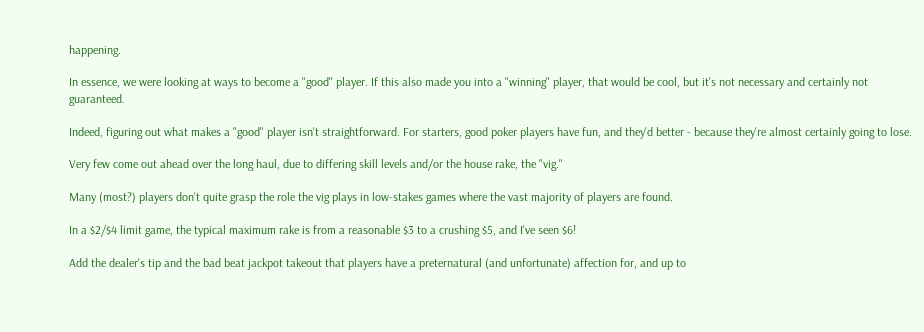happening.

In essence, we were looking at ways to become a "good" player. If this also made you into a "winning" player, that would be cool, but it's not necessary and certainly not guaranteed.

Indeed, figuring out what makes a "good" player isn't straightforward. For starters, good poker players have fun, and they'd better - because they're almost certainly going to lose.

Very few come out ahead over the long haul, due to differing skill levels and/or the house rake, the "vig."

Many (most?) players don't quite grasp the role the vig plays in low-stakes games where the vast majority of players are found.

In a $2/$4 limit game, the typical maximum rake is from a reasonable $3 to a crushing $5, and I've seen $6!

Add the dealer's tip and the bad beat jackpot takeout that players have a preternatural (and unfortunate) affection for, and up to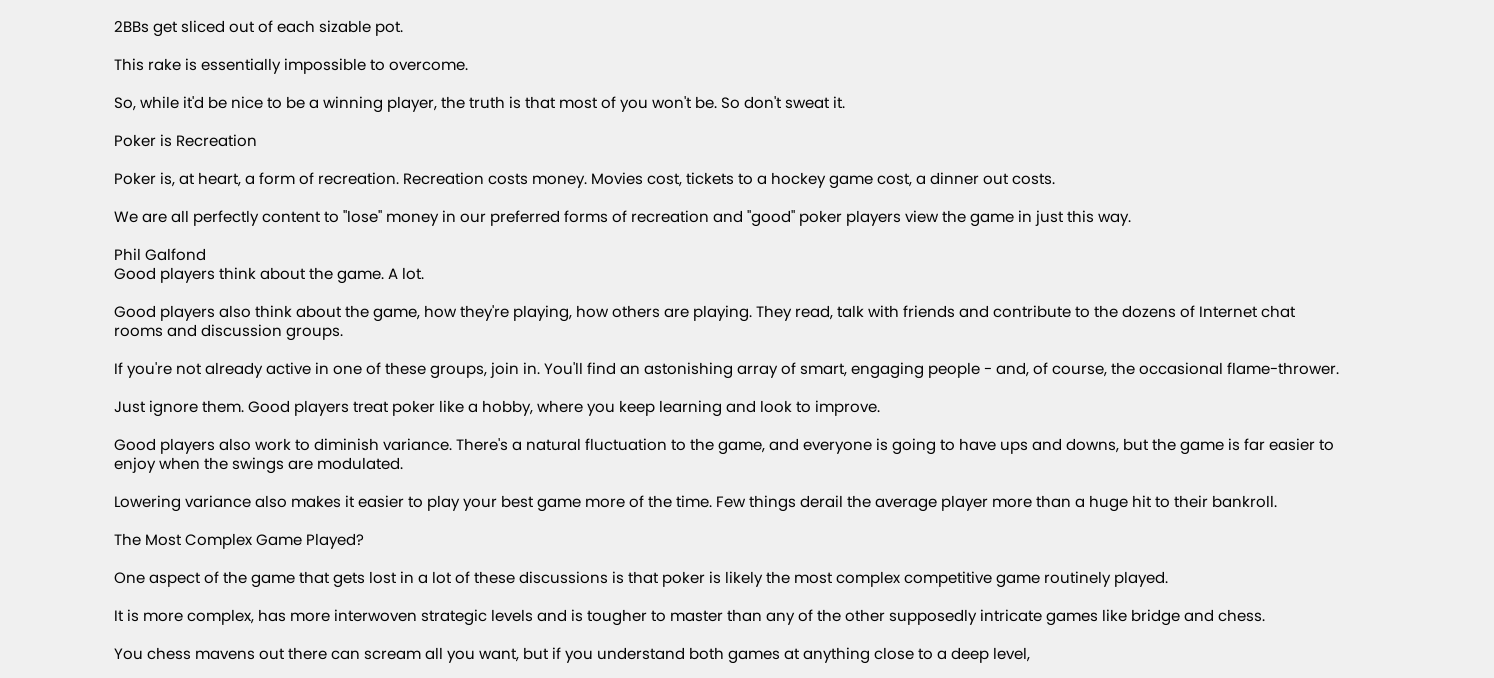2BBs get sliced out of each sizable pot.

This rake is essentially impossible to overcome.

So, while it'd be nice to be a winning player, the truth is that most of you won't be. So don't sweat it.

Poker is Recreation

Poker is, at heart, a form of recreation. Recreation costs money. Movies cost, tickets to a hockey game cost, a dinner out costs.

We are all perfectly content to "lose" money in our preferred forms of recreation and "good" poker players view the game in just this way.

Phil Galfond
Good players think about the game. A lot.

Good players also think about the game, how they're playing, how others are playing. They read, talk with friends and contribute to the dozens of Internet chat rooms and discussion groups.

If you're not already active in one of these groups, join in. You'll find an astonishing array of smart, engaging people - and, of course, the occasional flame-thrower.

Just ignore them. Good players treat poker like a hobby, where you keep learning and look to improve.

Good players also work to diminish variance. There's a natural fluctuation to the game, and everyone is going to have ups and downs, but the game is far easier to enjoy when the swings are modulated.

Lowering variance also makes it easier to play your best game more of the time. Few things derail the average player more than a huge hit to their bankroll.

The Most Complex Game Played?

One aspect of the game that gets lost in a lot of these discussions is that poker is likely the most complex competitive game routinely played.

It is more complex, has more interwoven strategic levels and is tougher to master than any of the other supposedly intricate games like bridge and chess.

You chess mavens out there can scream all you want, but if you understand both games at anything close to a deep level,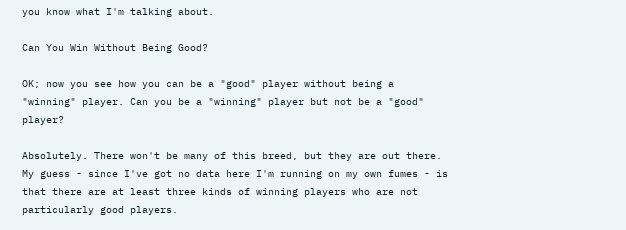you know what I'm talking about.

Can You Win Without Being Good?

OK; now you see how you can be a "good" player without being a "winning" player. Can you be a "winning" player but not be a "good" player?

Absolutely. There won't be many of this breed, but they are out there. My guess - since I've got no data here I'm running on my own fumes - is that there are at least three kinds of winning players who are not particularly good players.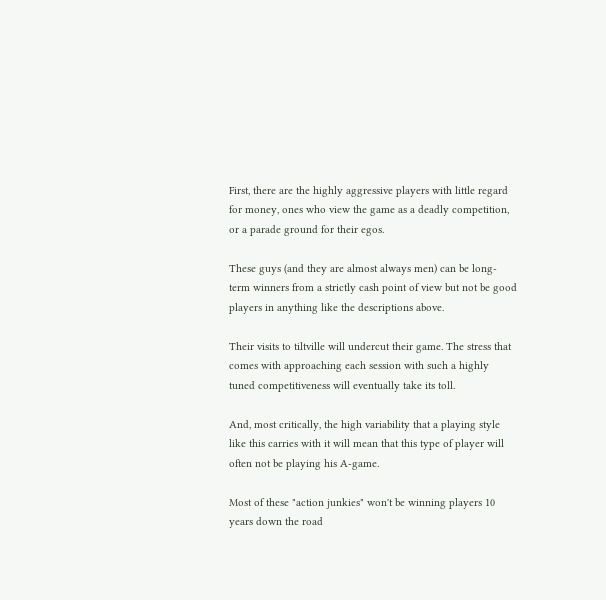First, there are the highly aggressive players with little regard for money, ones who view the game as a deadly competition, or a parade ground for their egos.

These guys (and they are almost always men) can be long-term winners from a strictly cash point of view but not be good players in anything like the descriptions above.

Their visits to tiltville will undercut their game. The stress that comes with approaching each session with such a highly tuned competitiveness will eventually take its toll.

And, most critically, the high variability that a playing style like this carries with it will mean that this type of player will often not be playing his A-game.

Most of these "action junkies" won't be winning players 10 years down the road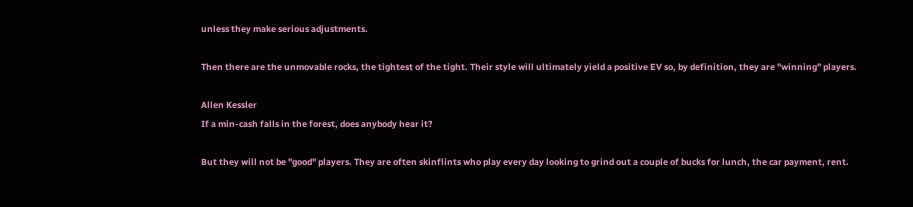unless they make serious adjustments.

Then there are the unmovable rocks, the tightest of the tight. Their style will ultimately yield a positive EV so, by definition, they are "winning" players.

Allen Kessler
If a min-cash falls in the forest, does anybody hear it?

But they will not be "good" players. They are often skinflints who play every day looking to grind out a couple of bucks for lunch, the car payment, rent.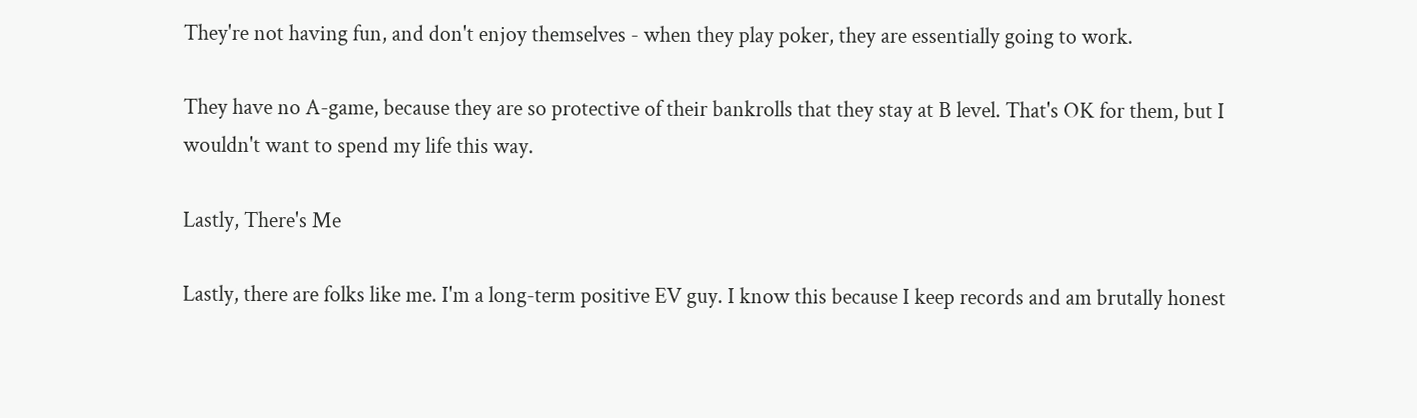They're not having fun, and don't enjoy themselves - when they play poker, they are essentially going to work.

They have no A-game, because they are so protective of their bankrolls that they stay at B level. That's OK for them, but I wouldn't want to spend my life this way.

Lastly, There's Me

Lastly, there are folks like me. I'm a long-term positive EV guy. I know this because I keep records and am brutally honest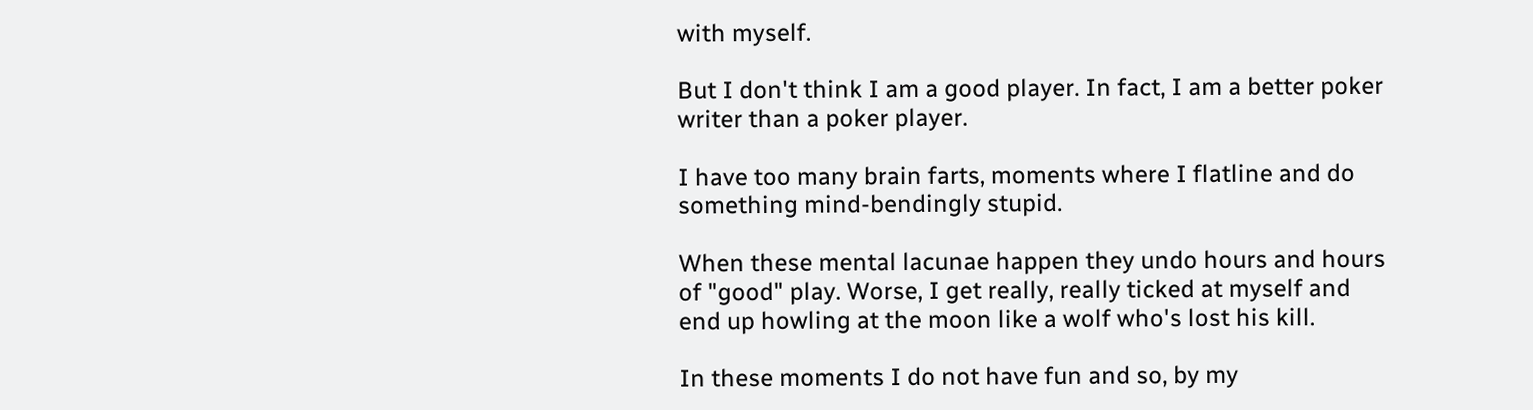with myself.

But I don't think I am a good player. In fact, I am a better poker writer than a poker player.

I have too many brain farts, moments where I flatline and do something mind-bendingly stupid.

When these mental lacunae happen they undo hours and hours of "good" play. Worse, I get really, really ticked at myself and end up howling at the moon like a wolf who's lost his kill.

In these moments I do not have fun and so, by my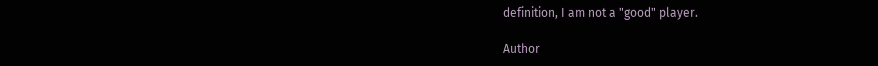definition, I am not a "good" player.

Author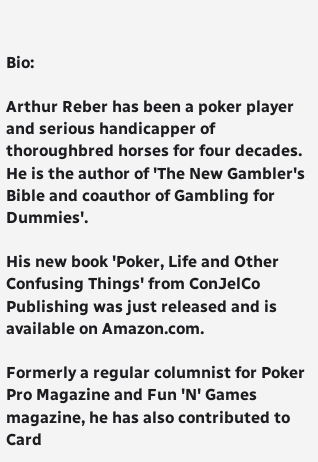Bio:

Arthur Reber has been a poker player and serious handicapper of thoroughbred horses for four decades. He is the author of 'The New Gambler's Bible and coauthor of Gambling for Dummies'.

His new book 'Poker, Life and Other Confusing Things' from ConJelCo Publishing was just released and is available on Amazon.com.

Formerly a regular columnist for Poker Pro Magazine and Fun 'N' Games magazine, he has also contributed to Card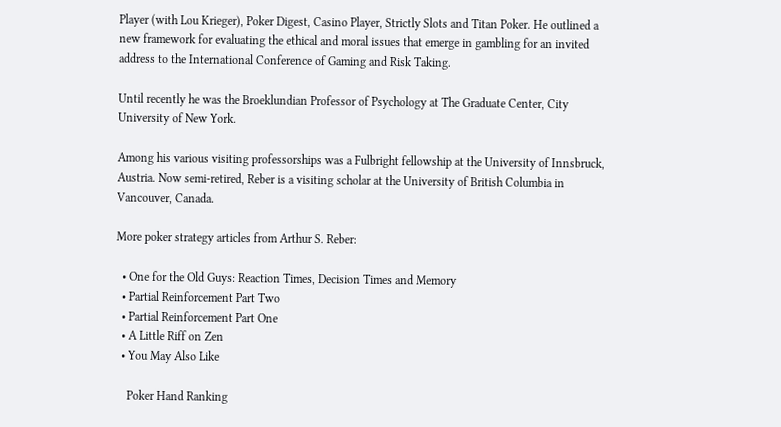Player (with Lou Krieger), Poker Digest, Casino Player, Strictly Slots and Titan Poker. He outlined a new framework for evaluating the ethical and moral issues that emerge in gambling for an invited address to the International Conference of Gaming and Risk Taking.

Until recently he was the Broeklundian Professor of Psychology at The Graduate Center, City University of New York.

Among his various visiting professorships was a Fulbright fellowship at the University of Innsbruck, Austria. Now semi-retired, Reber is a visiting scholar at the University of British Columbia in Vancouver, Canada.

More poker strategy articles from Arthur S. Reber:

  • One for the Old Guys: Reaction Times, Decision Times and Memory
  • Partial Reinforcement Part Two
  • Partial Reinforcement Part One
  • A Little Riff on Zen
  • You May Also Like

    Poker Hand Ranking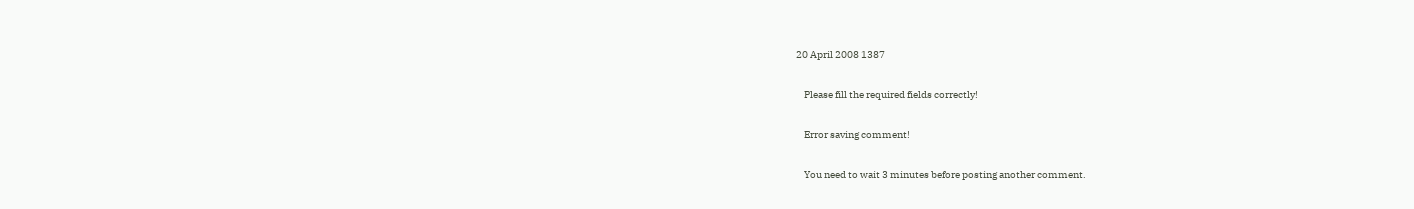20 April 2008 1387

    Please fill the required fields correctly!

    Error saving comment!

    You need to wait 3 minutes before posting another comment.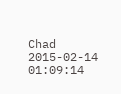Chad 2015-02-14 01:09:14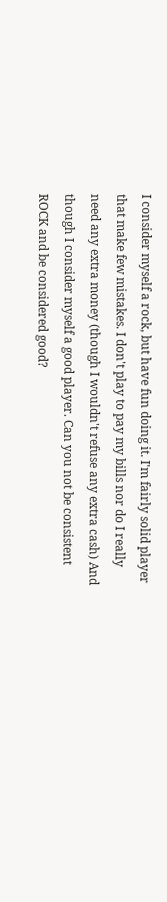I consider myself a rock, but have fun doing it. I'm fairly solid player that make few mistakes. I don't play to pay my bills nor do I really need any extra money (though I wouldn't refuse any extra cash) And though I consider myself a good player. Can you not be consistent ROCK and be considered good?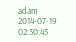adam 2014-07-19 02:30:45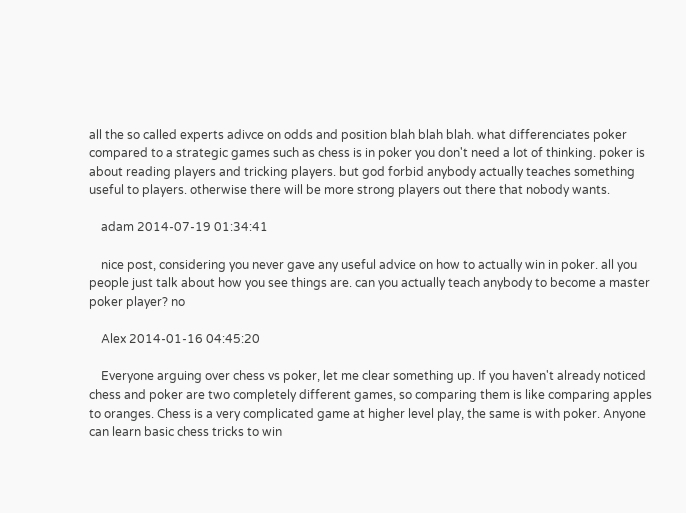all the so called experts adivce on odds and position blah blah blah. what differenciates poker compared to a strategic games such as chess is in poker you don't need a lot of thinking. poker is about reading players and tricking players. but god forbid anybody actually teaches something useful to players. otherwise there will be more strong players out there that nobody wants.

    adam 2014-07-19 01:34:41

    nice post, considering you never gave any useful advice on how to actually win in poker. all you people just talk about how you see things are. can you actually teach anybody to become a master poker player? no

    Alex 2014-01-16 04:45:20

    Everyone arguing over chess vs poker, let me clear something up. If you haven't already noticed chess and poker are two completely different games, so comparing them is like comparing apples to oranges. Chess is a very complicated game at higher level play, the same is with poker. Anyone can learn basic chess tricks to win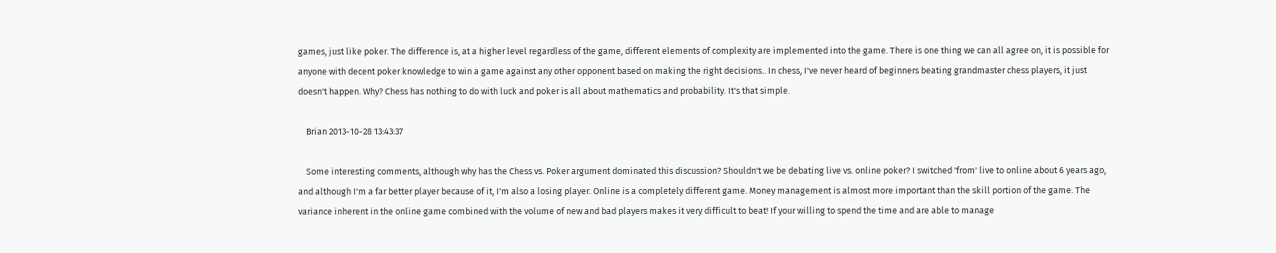games, just like poker. The difference is, at a higher level regardless of the game, different elements of complexity are implemented into the game. There is one thing we can all agree on, it is possible for anyone with decent poker knowledge to win a game against any other opponent based on making the right decisions.. In chess, I've never heard of beginners beating grandmaster chess players, it just doesn't happen. Why? Chess has nothing to do with luck and poker is all about mathematics and probability. It's that simple.

    Brian 2013-10-28 13:43:37

    Some interesting comments, although why has the Chess vs. Poker argument dominated this discussion? Shouldn't we be debating live vs. online poker? I switched 'from' live to online about 6 years ago, and although I'm a far better player because of it, I'm also a losing player. Online is a completely different game. Money management is almost more important than the skill portion of the game. The variance inherent in the online game combined with the volume of new and bad players makes it very difficult to beat! If your willing to spend the time and are able to manage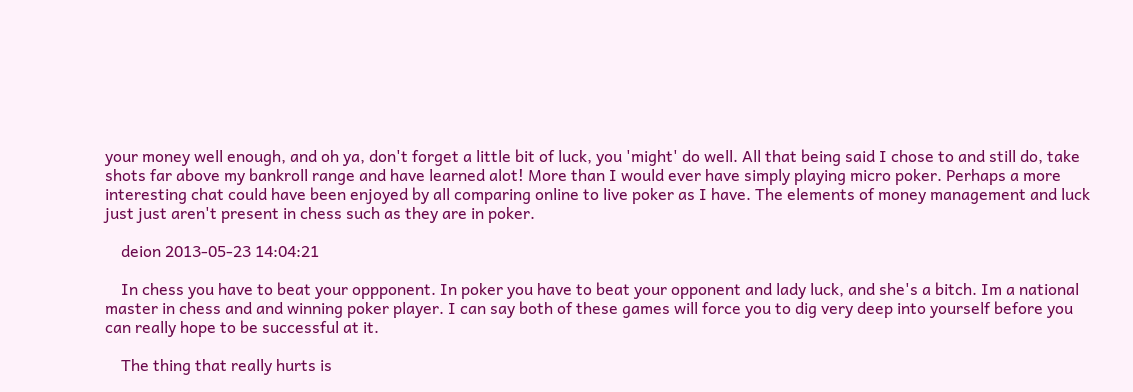your money well enough, and oh ya, don't forget a little bit of luck, you 'might' do well. All that being said I chose to and still do, take shots far above my bankroll range and have learned alot! More than I would ever have simply playing micro poker. Perhaps a more interesting chat could have been enjoyed by all comparing online to live poker as I have. The elements of money management and luck just just aren't present in chess such as they are in poker.

    deion 2013-05-23 14:04:21

    In chess you have to beat your oppponent. In poker you have to beat your opponent and lady luck, and she's a bitch. Im a national master in chess and and winning poker player. I can say both of these games will force you to dig very deep into yourself before you can really hope to be successful at it.

    The thing that really hurts is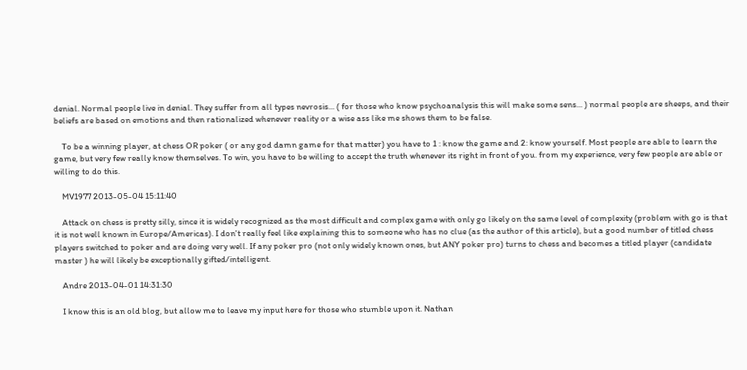denial. Normal people live in denial. They suffer from all types nevrosis... ( for those who know psychoanalysis this will make some sens... ) normal people are sheeps, and their beliefs are based on emotions and then rationalized whenever reality or a wise ass like me shows them to be false.

    To be a winning player, at chess OR poker ( or any god damn game for that matter) you have to 1 : know the game and 2: know yourself. Most people are able to learn the game, but very few really know themselves. To win, you have to be willing to accept the truth whenever its right in front of you. from my experience, very few people are able or willing to do this.

    MV1977 2013-05-04 15:11:40

    Attack on chess is pretty silly, since it is widely recognized as the most difficult and complex game with only go likely on the same level of complexity (problem with go is that it is not well known in Europe/Americas). I don't really feel like explaining this to someone who has no clue (as the author of this article), but a good number of titled chess players switched to poker and are doing very well. If any poker pro (not only widely known ones, but ANY poker pro) turns to chess and becomes a titled player (candidate master ) he will likely be exceptionally gifted/intelligent.

    Andre 2013-04-01 14:31:30

    I know this is an old blog, but allow me to leave my input here for those who stumble upon it. Nathan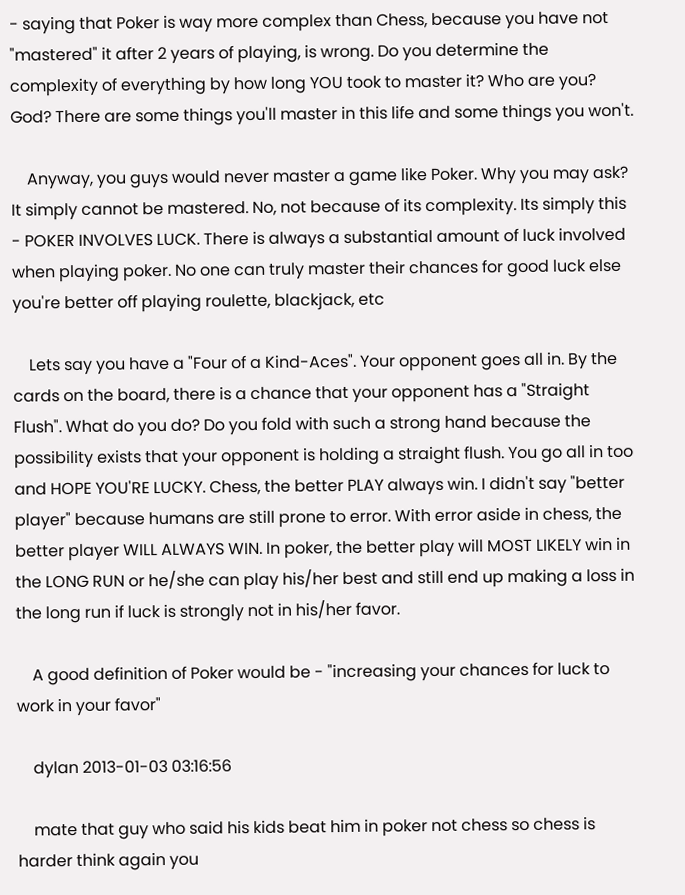- saying that Poker is way more complex than Chess, because you have not "mastered" it after 2 years of playing, is wrong. Do you determine the complexity of everything by how long YOU took to master it? Who are you? God? There are some things you'll master in this life and some things you won't.

    Anyway, you guys would never master a game like Poker. Why you may ask? It simply cannot be mastered. No, not because of its complexity. Its simply this - POKER INVOLVES LUCK. There is always a substantial amount of luck involved when playing poker. No one can truly master their chances for good luck else you're better off playing roulette, blackjack, etc

    Lets say you have a "Four of a Kind-Aces". Your opponent goes all in. By the cards on the board, there is a chance that your opponent has a "Straight Flush". What do you do? Do you fold with such a strong hand because the possibility exists that your opponent is holding a straight flush. You go all in too and HOPE YOU'RE LUCKY. Chess, the better PLAY always win. I didn't say "better player" because humans are still prone to error. With error aside in chess, the better player WILL ALWAYS WIN. In poker, the better play will MOST LIKELY win in the LONG RUN or he/she can play his/her best and still end up making a loss in the long run if luck is strongly not in his/her favor.

    A good definition of Poker would be - "increasing your chances for luck to work in your favor"

    dylan 2013-01-03 03:16:56

    mate that guy who said his kids beat him in poker not chess so chess is harder think again you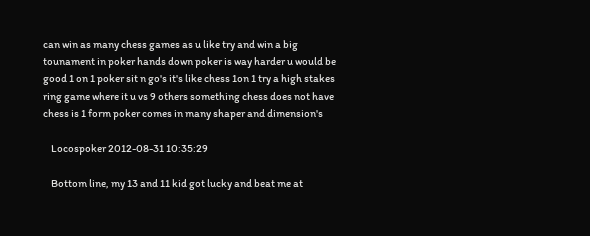can win as many chess games as u like try and win a big tounament in poker hands down poker is way harder u would be good 1 on 1 poker sit n go's it's like chess 1on 1 try a high stakes ring game where it u vs 9 others something chess does not have chess is 1 form poker comes in many shaper and dimension's

    Locospoker 2012-08-31 10:35:29

    Bottom line, my 13 and 11 kid got lucky and beat me at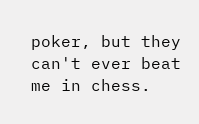poker, but they can't ever beat me in chess.